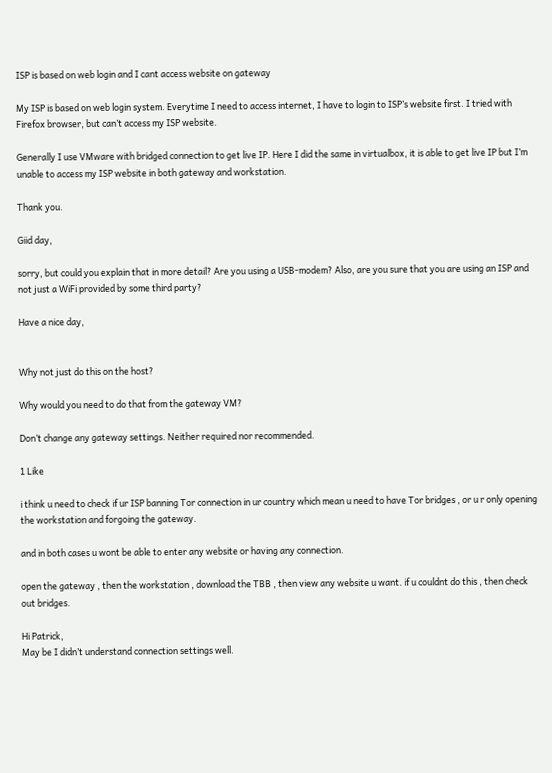ISP is based on web login and I cant access website on gateway

My ISP is based on web login system. Everytime I need to access internet, I have to login to ISP’s website first. I tried with Firefox browser, but can’t access my ISP website.

Generally I use VMware with bridged connection to get live IP. Here I did the same in virtualbox, it is able to get live IP but I’m unable to access my ISP website in both gateway and workstation.

Thank you.

Giid day,

sorry, but could you explain that in more detail? Are you using a USB-modem? Also, are you sure that you are using an ISP and not just a WiFi provided by some third party?

Have a nice day,


Why not just do this on the host?

Why would you need to do that from the gateway VM?

Don’t change any gateway settings. Neither required nor recommended.

1 Like

i think u need to check if ur ISP banning Tor connection in ur country which mean u need to have Tor bridges , or u r only opening the workstation and forgoing the gateway.

and in both cases u wont be able to enter any website or having any connection.

open the gateway , then the workstation , download the TBB , then view any website u want. if u couldnt do this , then check out bridges.

Hi Patrick,
May be I didn’t understand connection settings well.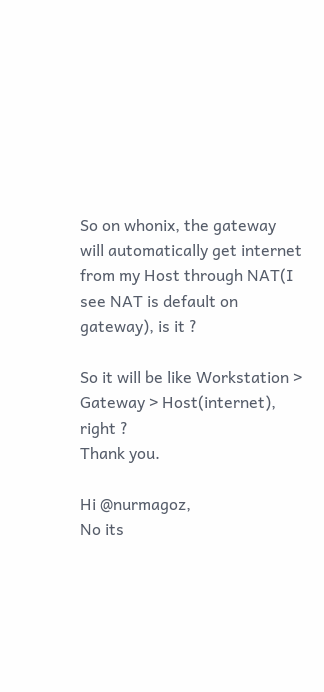So on whonix, the gateway will automatically get internet from my Host through NAT(I see NAT is default on gateway), is it ?

So it will be like Workstation > Gateway > Host(internet), right ?
Thank you.

Hi @nurmagoz,
No its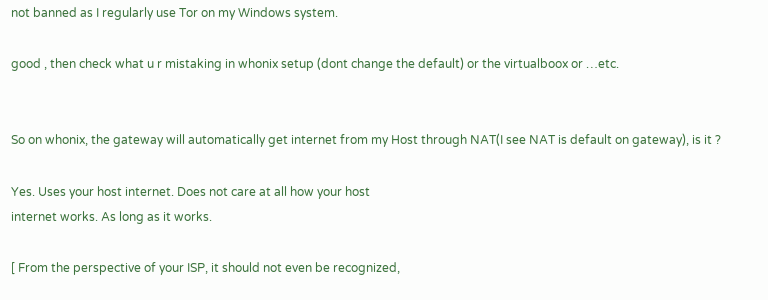not banned as I regularly use Tor on my Windows system.

good , then check what u r mistaking in whonix setup (dont change the default) or the virtualboox or …etc.


So on whonix, the gateway will automatically get internet from my Host through NAT(I see NAT is default on gateway), is it ?

Yes. Uses your host internet. Does not care at all how your host
internet works. As long as it works.

[ From the perspective of your ISP, it should not even be recognized,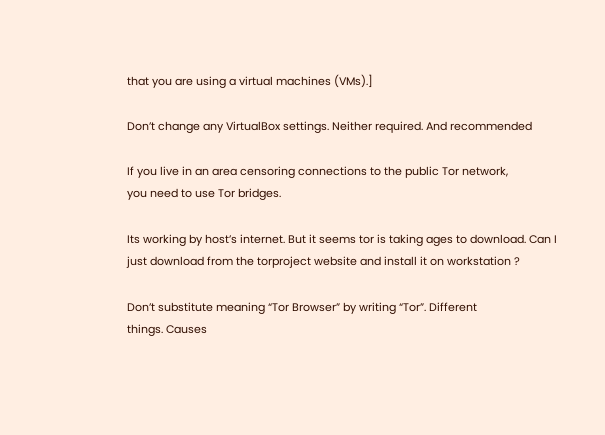that you are using a virtual machines (VMs).]

Don’t change any VirtualBox settings. Neither required. And recommended

If you live in an area censoring connections to the public Tor network,
you need to use Tor bridges.

Its working by host’s internet. But it seems tor is taking ages to download. Can I just download from the torproject website and install it on workstation ?

Don’t substitute meaning “Tor Browser” by writing “Tor”. Different
things. Causes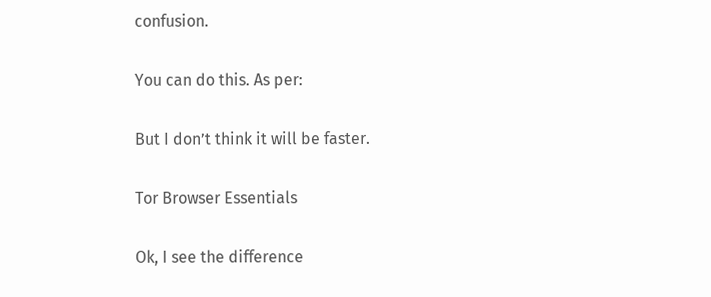confusion.

You can do this. As per:

But I don’t think it will be faster.

Tor Browser Essentials

Ok, I see the difference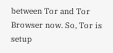between Tor and Tor Browser now. So, Tor is setup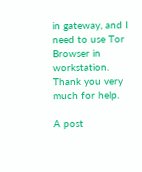in gateway, and I need to use Tor Browser in workstation.
Thank you very much for help.

A post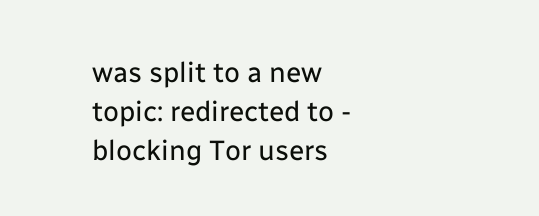was split to a new topic: redirected to - blocking Tor users